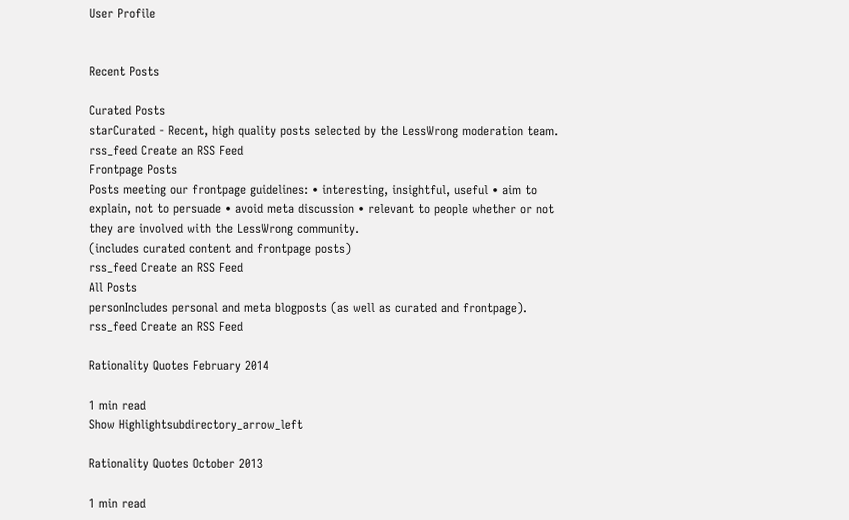User Profile


Recent Posts

Curated Posts
starCurated - Recent, high quality posts selected by the LessWrong moderation team.
rss_feed Create an RSS Feed
Frontpage Posts
Posts meeting our frontpage guidelines: • interesting, insightful, useful • aim to explain, not to persuade • avoid meta discussion • relevant to people whether or not they are involved with the LessWrong community.
(includes curated content and frontpage posts)
rss_feed Create an RSS Feed
All Posts
personIncludes personal and meta blogposts (as well as curated and frontpage).
rss_feed Create an RSS Feed

Rationality Quotes February 2014

1 min read
Show Highlightsubdirectory_arrow_left

Rationality Quotes October 2013

1 min read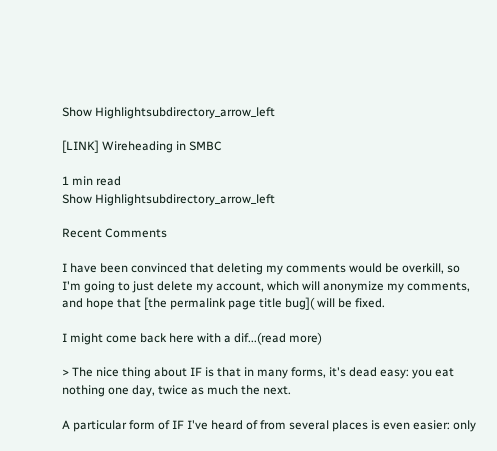Show Highlightsubdirectory_arrow_left

[LINK] Wireheading in SMBC

1 min read
Show Highlightsubdirectory_arrow_left

Recent Comments

I have been convinced that deleting my comments would be overkill, so I'm going to just delete my account, which will anonymize my comments, and hope that [the permalink page title bug]( will be fixed.

I might come back here with a dif...(read more)

> The nice thing about IF is that in many forms, it's dead easy: you eat nothing one day, twice as much the next.

A particular form of IF I've heard of from several places is even easier: only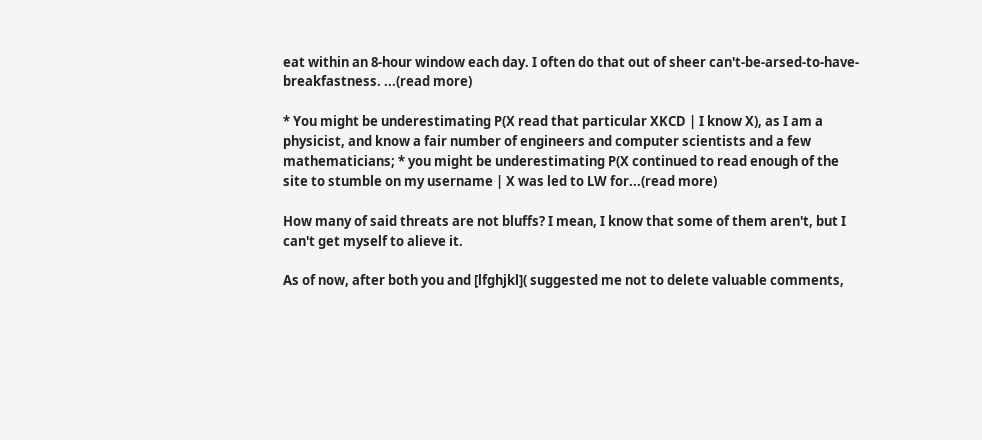eat within an 8-hour window each day. I often do that out of sheer can't-be-arsed-to-have-breakfastness. ...(read more)

* You might be underestimating P(X read that particular XKCD | I know X), as I am a physicist, and know a fair number of engineers and computer scientists and a few mathematicians; * you might be underestimating P(X continued to read enough of the site to stumble on my username | X was led to LW for...(read more)

How many of said threats are not bluffs? I mean, I know that some of them aren't, but I can't get myself to alieve it.

As of now, after both you and [lfghjkl]( suggested me not to delete valuable comments,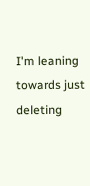I'm leaning towards just deleting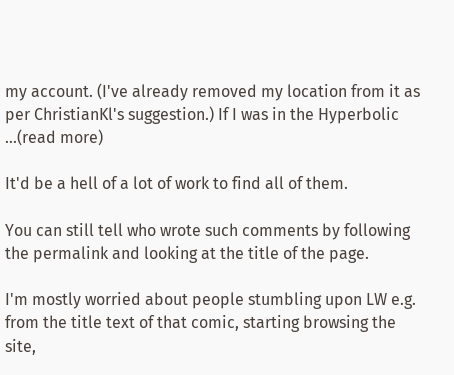my account. (I've already removed my location from it as per ChristianKl's suggestion.) If I was in the Hyperbolic ...(read more)

It'd be a hell of a lot of work to find all of them.

You can still tell who wrote such comments by following the permalink and looking at the title of the page.

I'm mostly worried about people stumbling upon LW e.g. from the title text of that comic, starting browsing the site,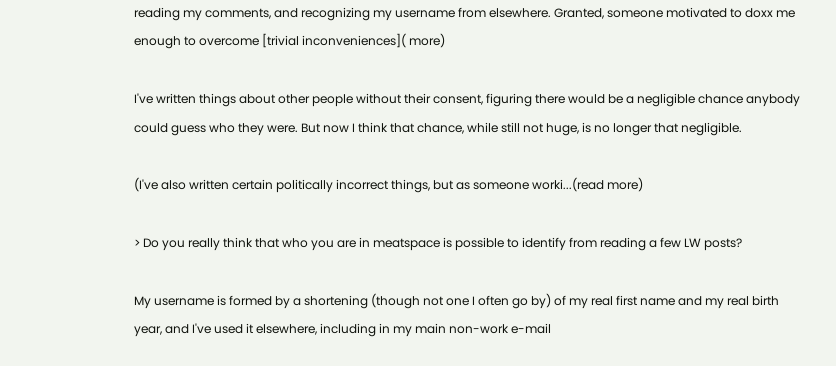reading my comments, and recognizing my username from elsewhere. Granted, someone motivated to doxx me enough to overcome [trivial inconveniences]( more)

I've written things about other people without their consent, figuring there would be a negligible chance anybody could guess who they were. But now I think that chance, while still not huge, is no longer that negligible.

(I've also written certain politically incorrect things, but as someone worki...(read more)

> Do you really think that who you are in meatspace is possible to identify from reading a few LW posts?

My username is formed by a shortening (though not one I often go by) of my real first name and my real birth year, and I've used it elsewhere, including in my main non-work e-mail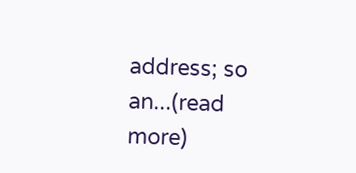address; so an...(read more)